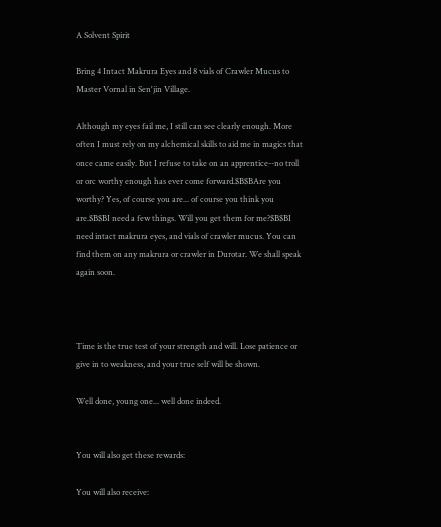A Solvent Spirit

Bring 4 Intact Makrura Eyes and 8 vials of Crawler Mucus to Master Vornal in Sen'jin Village.

Although my eyes fail me, I still can see clearly enough. More often I must rely on my alchemical skills to aid me in magics that once came easily. But I refuse to take on an apprentice--no troll or orc worthy enough has ever come forward.$B$BAre you worthy? Yes, of course you are... of course you think you are.$B$BI need a few things. Will you get them for me?$B$BI need intact makrura eyes, and vials of crawler mucus. You can find them on any makrura or crawler in Durotar. We shall speak again soon.



Time is the true test of your strength and will. Lose patience or give in to weakness, and your true self will be shown.

Well done, young one... well done indeed.


You will also get these rewards:

You will also receive: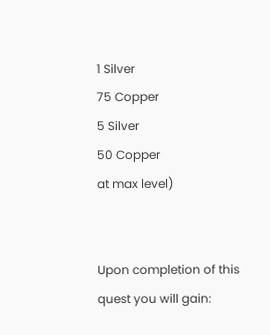1 Silver
75 Copper
5 Silver
50 Copper
at max level)


Upon completion of this quest you will gain: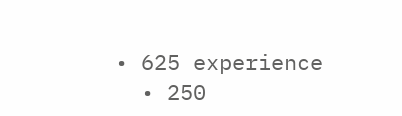• 625 experience
  • 250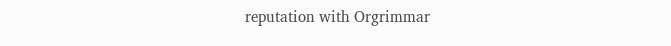reputation with Orgrimmar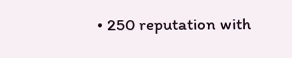• 250 reputation with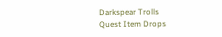Darkspear Trolls
Quest Item Drops